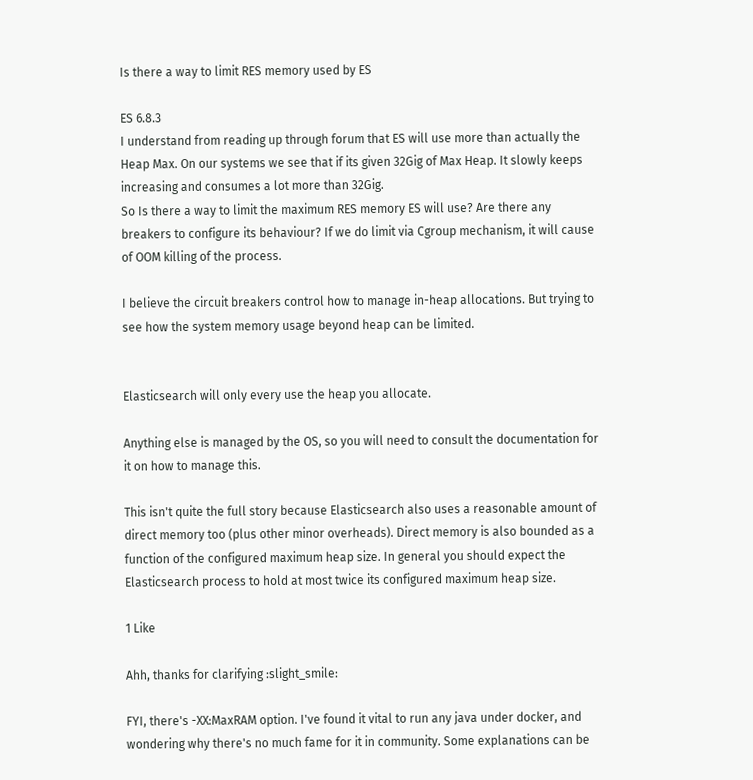Is there a way to limit RES memory used by ES

ES 6.8.3
I understand from reading up through forum that ES will use more than actually the Heap Max. On our systems we see that if its given 32Gig of Max Heap. It slowly keeps increasing and consumes a lot more than 32Gig.
So Is there a way to limit the maximum RES memory ES will use? Are there any breakers to configure its behaviour? If we do limit via Cgroup mechanism, it will cause of OOM killing of the process.

I believe the circuit breakers control how to manage in-heap allocations. But trying to see how the system memory usage beyond heap can be limited.


Elasticsearch will only every use the heap you allocate.

Anything else is managed by the OS, so you will need to consult the documentation for it on how to manage this.

This isn't quite the full story because Elasticsearch also uses a reasonable amount of direct memory too (plus other minor overheads). Direct memory is also bounded as a function of the configured maximum heap size. In general you should expect the Elasticsearch process to hold at most twice its configured maximum heap size.

1 Like

Ahh, thanks for clarifying :slight_smile:

FYI, there's -XX:MaxRAM option. I've found it vital to run any java under docker, and wondering why there's no much fame for it in community. Some explanations can be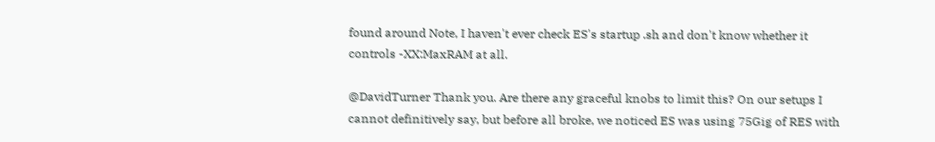found around Note, I haven't ever check ES's startup .sh and don't know whether it controls -XX:MaxRAM at all.

@DavidTurner Thank you. Are there any graceful knobs to limit this? On our setups I cannot definitively say, but before all broke, we noticed ES was using 75Gig of RES with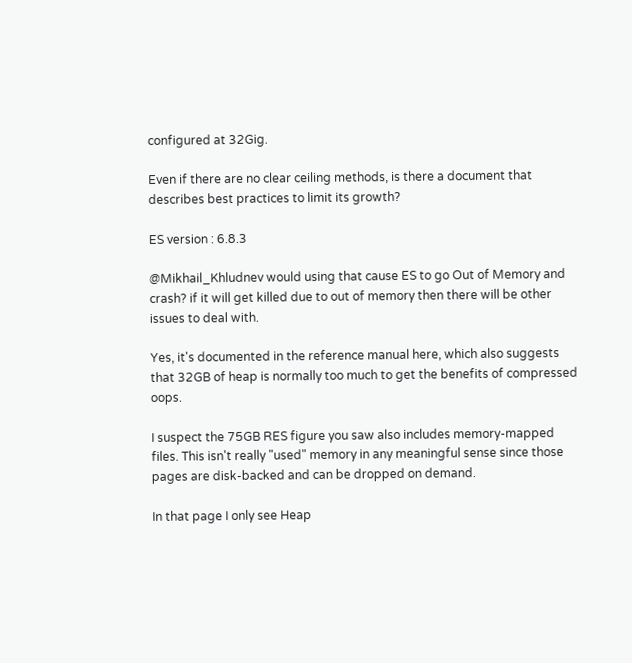configured at 32Gig.

Even if there are no clear ceiling methods, is there a document that describes best practices to limit its growth?

ES version : 6.8.3

@Mikhail_Khludnev would using that cause ES to go Out of Memory and crash? if it will get killed due to out of memory then there will be other issues to deal with.

Yes, it's documented in the reference manual here, which also suggests that 32GB of heap is normally too much to get the benefits of compressed oops.

I suspect the 75GB RES figure you saw also includes memory-mapped files. This isn't really "used" memory in any meaningful sense since those pages are disk-backed and can be dropped on demand.

In that page I only see Heap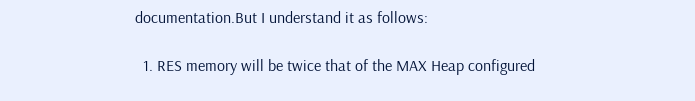documentation.But I understand it as follows:

  1. RES memory will be twice that of the MAX Heap configured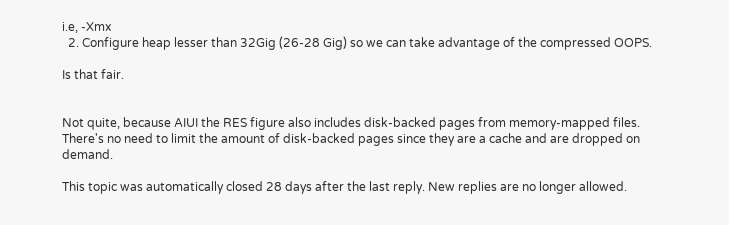i.e, -Xmx
  2. Configure heap lesser than 32Gig (26-28 Gig) so we can take advantage of the compressed OOPS.

Is that fair.


Not quite, because AIUI the RES figure also includes disk-backed pages from memory-mapped files. There's no need to limit the amount of disk-backed pages since they are a cache and are dropped on demand.

This topic was automatically closed 28 days after the last reply. New replies are no longer allowed.